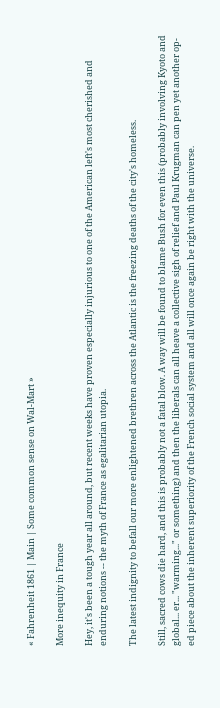« Fahrenheit 1861 | Main | Some common sense on Wal-Mart »

More inequity in France

Hey, it's been a tough year all around, but recent weeks have proven especially injurious to one of the American left's most cherished and enduring notions -- the myth of France as egalitarian utopia.

The latest indignity to befall our more enlightened brethren across the Atlantic is the freezing deaths of the city's homeless.

Still, sacred cows die hard, and this is probably not a fatal blow. A way will be found to blame Bush for even this (probably involving Kyoto and global... er... "warming..." or something) and then the liberals can all heave a collective sigh of relief and Paul Krugman can pen yet another op-ed piece about the inherent superiority of the French social system and all will once again be right with the universe.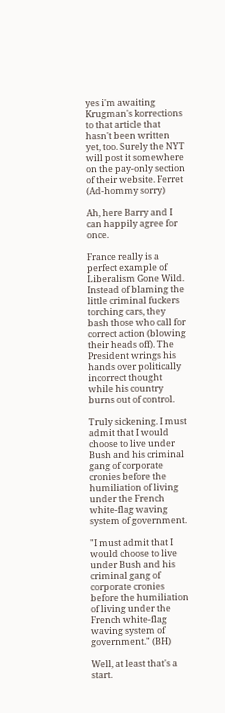yes i'm awaiting Krugman's korrections to that article that hasn't been written yet, too. Surely the NYT will post it somewhere on the pay-only section of their website. Ferret (Ad-hommy sorry)

Ah, here Barry and I can happily agree for once.

France really is a perfect example of Liberalism Gone Wild. Instead of blaming the little criminal fuckers torching cars, they bash those who call for correct action (blowing their heads off). The President wrings his hands over politically incorrect thought while his country burns out of control.

Truly sickening. I must admit that I would choose to live under Bush and his criminal gang of corporate cronies before the humiliation of living under the French white-flag waving system of government.

"I must admit that I would choose to live under Bush and his criminal gang of corporate cronies before the humiliation of living under the French white-flag waving system of government." (BH)

Well, at least that's a start.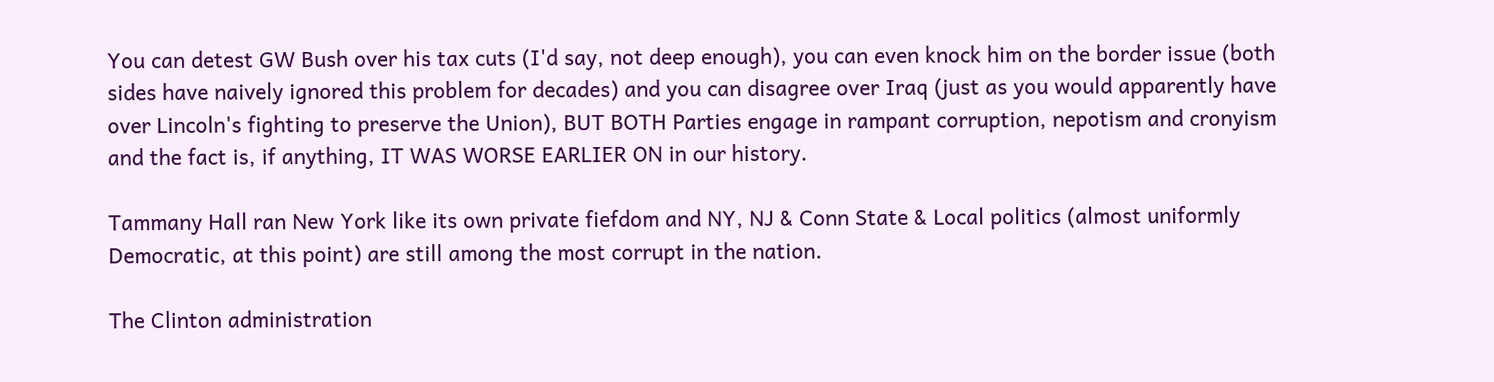You can detest GW Bush over his tax cuts (I'd say, not deep enough), you can even knock him on the border issue (both sides have naively ignored this problem for decades) and you can disagree over Iraq (just as you would apparently have over Lincoln's fighting to preserve the Union), BUT BOTH Parties engage in rampant corruption, nepotism and cronyism and the fact is, if anything, IT WAS WORSE EARLIER ON in our history.

Tammany Hall ran New York like its own private fiefdom and NY, NJ & Conn State & Local politics (almost uniformly Democratic, at this point) are still among the most corrupt in the nation.

The Clinton administration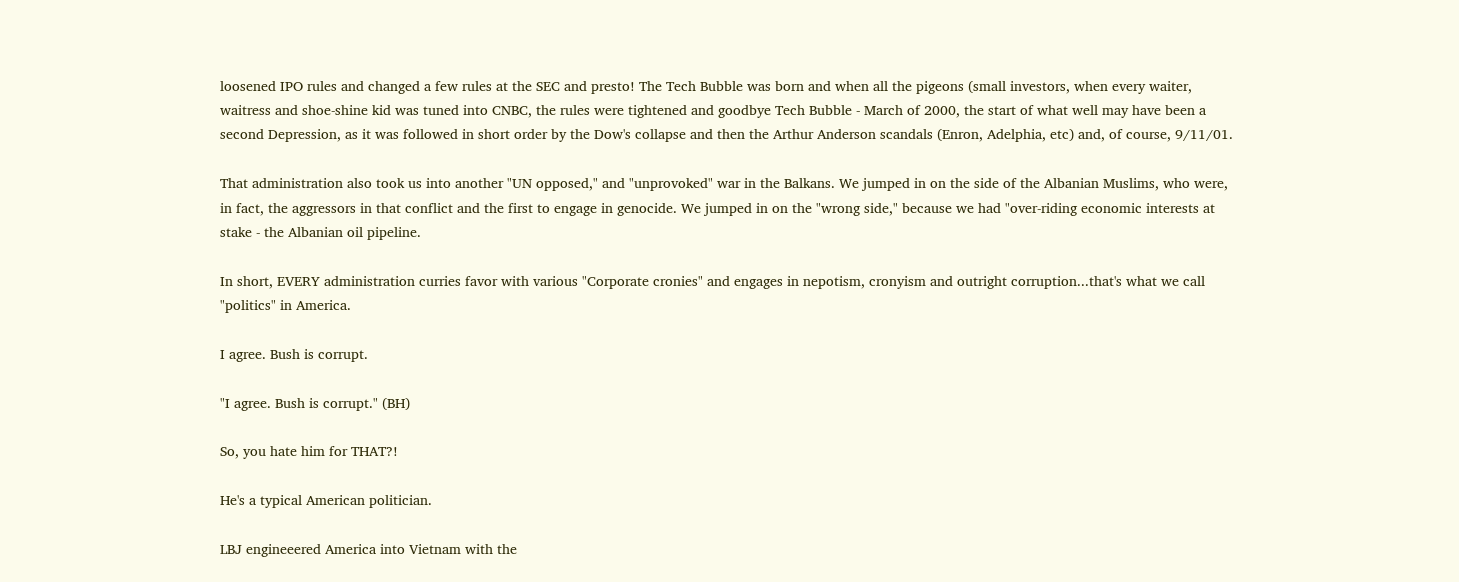loosened IPO rules and changed a few rules at the SEC and presto! The Tech Bubble was born and when all the pigeons (small investors, when every waiter, waitress and shoe-shine kid was tuned into CNBC, the rules were tightened and goodbye Tech Bubble - March of 2000, the start of what well may have been a second Depression, as it was followed in short order by the Dow's collapse and then the Arthur Anderson scandals (Enron, Adelphia, etc) and, of course, 9/11/01.

That administration also took us into another "UN opposed," and "unprovoked" war in the Balkans. We jumped in on the side of the Albanian Muslims, who were, in fact, the aggressors in that conflict and the first to engage in genocide. We jumped in on the "wrong side," because we had "over-riding economic interests at stake - the Albanian oil pipeline.

In short, EVERY administration curries favor with various "Corporate cronies" and engages in nepotism, cronyism and outright corruption...that's what we call "politics" in America.

I agree. Bush is corrupt.

"I agree. Bush is corrupt." (BH)

So, you hate him for THAT?!

He's a typical American politician.

LBJ engineeered America into Vietnam with the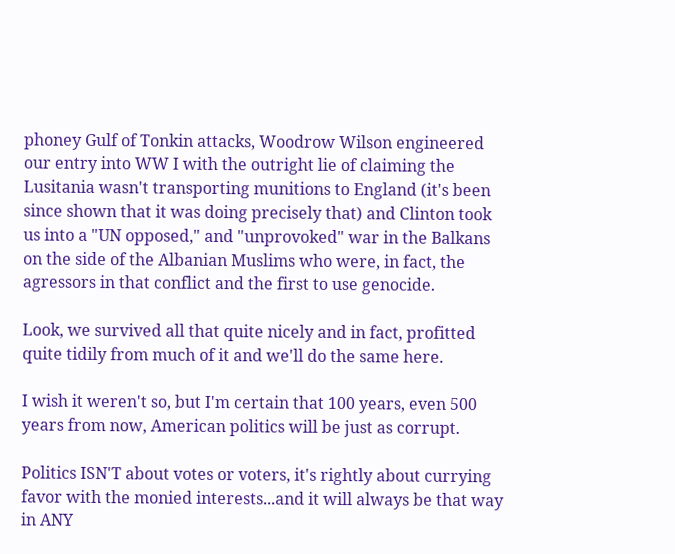phoney Gulf of Tonkin attacks, Woodrow Wilson engineered our entry into WW I with the outright lie of claiming the Lusitania wasn't transporting munitions to England (it's been since shown that it was doing precisely that) and Clinton took us into a "UN opposed," and "unprovoked" war in the Balkans on the side of the Albanian Muslims who were, in fact, the agressors in that conflict and the first to use genocide.

Look, we survived all that quite nicely and in fact, profitted quite tidily from much of it and we'll do the same here.

I wish it weren't so, but I'm certain that 100 years, even 500 years from now, American politics will be just as corrupt.

Politics ISN'T about votes or voters, it's rightly about currying favor with the monied interests...and it will always be that way in ANY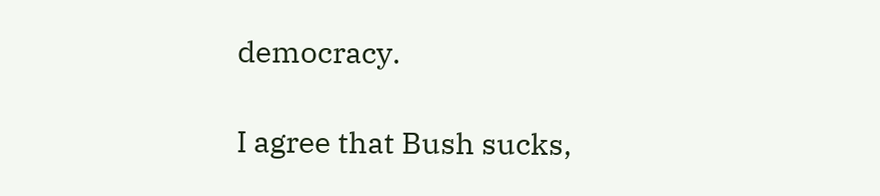democracy.

I agree that Bush sucks,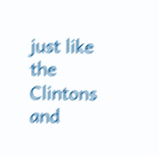just like the Clintons and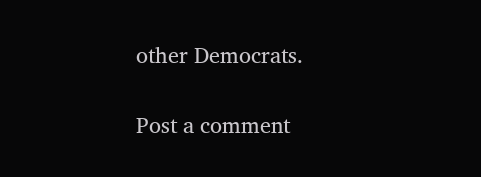other Democrats.

Post a comment